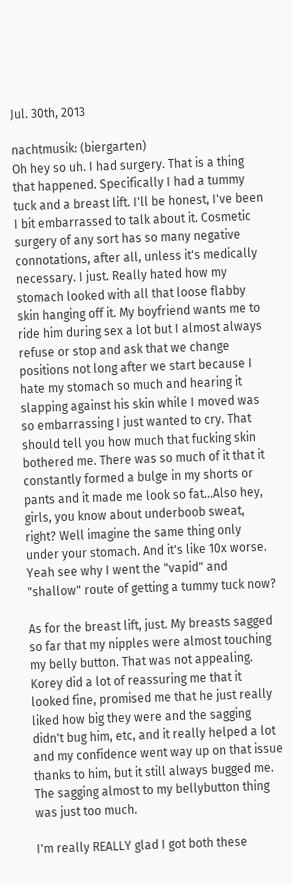Jul. 30th, 2013

nachtmusik: (biergarten)
Oh hey so uh. I had surgery. That is a thing that happened. Specifically I had a tummy tuck and a breast lift. I'll be honest, I've been I bit embarrassed to talk about it. Cosmetic surgery of any sort has so many negative connotations, after all, unless it's medically necessary. I just. Really hated how my stomach looked with all that loose flabby skin hanging off it. My boyfriend wants me to ride him during sex a lot but I almost always refuse or stop and ask that we change positions not long after we start because I hate my stomach so much and hearing it slapping against his skin while I moved was so embarrassing I just wanted to cry. That should tell you how much that fucking skin bothered me. There was so much of it that it constantly formed a bulge in my shorts or pants and it made me look so fat...Also hey, girls, you know about underboob sweat, right? Well imagine the same thing only under your stomach. And it's like 10x worse. Yeah see why I went the "vapid" and "shallow" route of getting a tummy tuck now?

As for the breast lift, just. My breasts sagged so far that my nipples were almost touching my belly button. That was not appealing. Korey did a lot of reassuring me that it looked fine, promised me that he just really liked how big they were and the sagging didn't bug him, etc, and it really helped a lot and my confidence went way up on that issue thanks to him, but it still always bugged me. The sagging almost to my bellybutton thing was just too much.

I'm really REALLY glad I got both these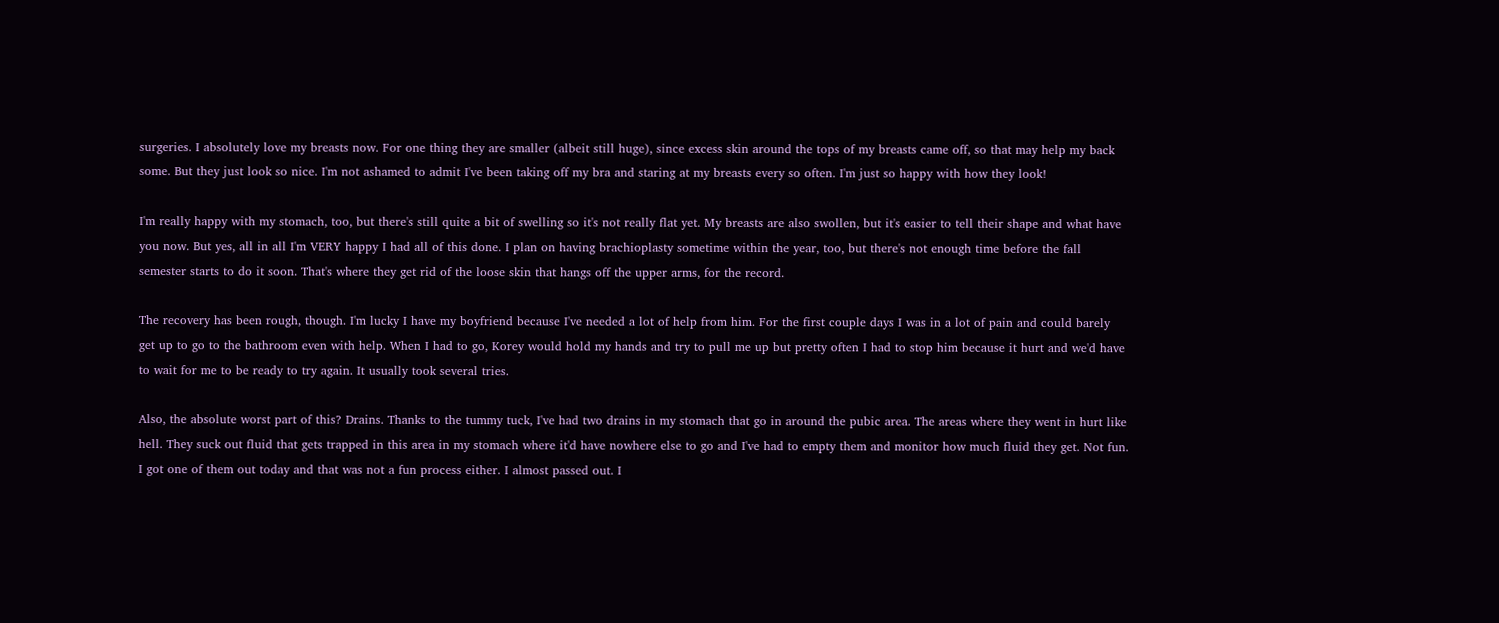surgeries. I absolutely love my breasts now. For one thing they are smaller (albeit still huge), since excess skin around the tops of my breasts came off, so that may help my back some. But they just look so nice. I'm not ashamed to admit I've been taking off my bra and staring at my breasts every so often. I'm just so happy with how they look!

I'm really happy with my stomach, too, but there's still quite a bit of swelling so it's not really flat yet. My breasts are also swollen, but it's easier to tell their shape and what have you now. But yes, all in all I'm VERY happy I had all of this done. I plan on having brachioplasty sometime within the year, too, but there's not enough time before the fall semester starts to do it soon. That's where they get rid of the loose skin that hangs off the upper arms, for the record.

The recovery has been rough, though. I'm lucky I have my boyfriend because I've needed a lot of help from him. For the first couple days I was in a lot of pain and could barely get up to go to the bathroom even with help. When I had to go, Korey would hold my hands and try to pull me up but pretty often I had to stop him because it hurt and we'd have to wait for me to be ready to try again. It usually took several tries.

Also, the absolute worst part of this? Drains. Thanks to the tummy tuck, I've had two drains in my stomach that go in around the pubic area. The areas where they went in hurt like hell. They suck out fluid that gets trapped in this area in my stomach where it'd have nowhere else to go and I've had to empty them and monitor how much fluid they get. Not fun. I got one of them out today and that was not a fun process either. I almost passed out. I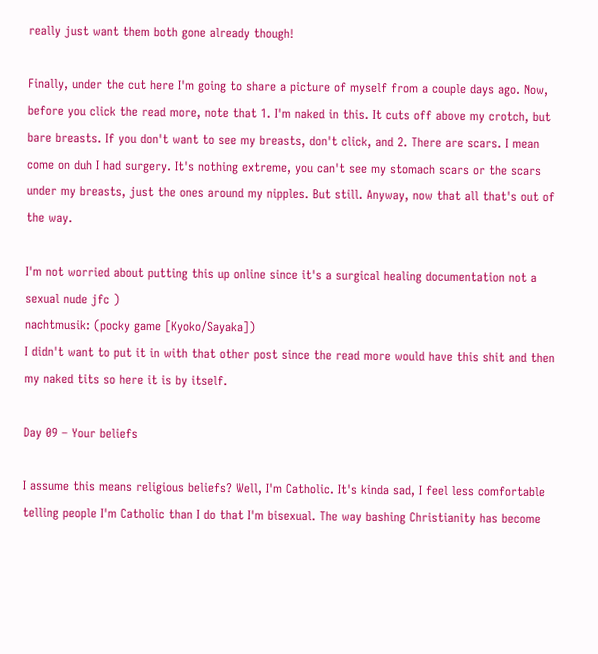really just want them both gone already though!

Finally, under the cut here I'm going to share a picture of myself from a couple days ago. Now, before you click the read more, note that 1. I'm naked in this. It cuts off above my crotch, but bare breasts. If you don't want to see my breasts, don't click, and 2. There are scars. I mean come on duh I had surgery. It's nothing extreme, you can't see my stomach scars or the scars under my breasts, just the ones around my nipples. But still. Anyway, now that all that's out of the way.

I'm not worried about putting this up online since it's a surgical healing documentation not a sexual nude jfc )
nachtmusik: (pocky game [Kyoko/Sayaka])
I didn't want to put it in with that other post since the read more would have this shit and then my naked tits so here it is by itself.

Day 09 – Your beliefs

I assume this means religious beliefs? Well, I'm Catholic. It's kinda sad, I feel less comfortable telling people I'm Catholic than I do that I'm bisexual. The way bashing Christianity has become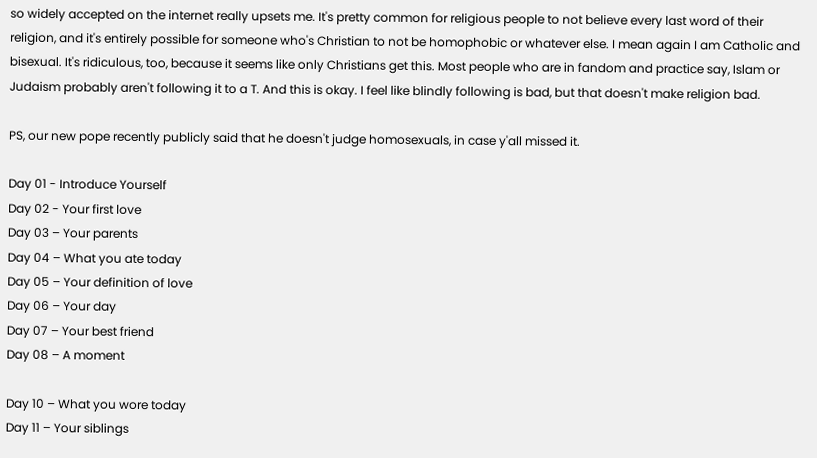so widely accepted on the internet really upsets me. It's pretty common for religious people to not believe every last word of their religion, and it's entirely possible for someone who's Christian to not be homophobic or whatever else. I mean again I am Catholic and bisexual. It's ridiculous, too, because it seems like only Christians get this. Most people who are in fandom and practice say, Islam or Judaism probably aren't following it to a T. And this is okay. I feel like blindly following is bad, but that doesn't make religion bad.

PS, our new pope recently publicly said that he doesn't judge homosexuals, in case y'all missed it.

Day 01 - Introduce Yourself
Day 02 - Your first love
Day 03 – Your parents
Day 04 – What you ate today
Day 05 – Your definition of love
Day 06 – Your day
Day 07 – Your best friend
Day 08 – A moment

Day 10 – What you wore today
Day 11 – Your siblings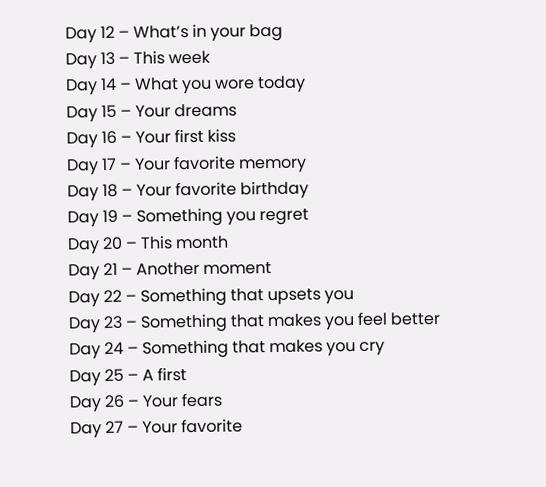Day 12 – What’s in your bag
Day 13 – This week
Day 14 – What you wore today
Day 15 – Your dreams
Day 16 – Your first kiss
Day 17 – Your favorite memory
Day 18 – Your favorite birthday
Day 19 – Something you regret
Day 20 – This month
Day 21 – Another moment
Day 22 – Something that upsets you
Day 23 – Something that makes you feel better
Day 24 – Something that makes you cry
Day 25 – A first
Day 26 – Your fears
Day 27 – Your favorite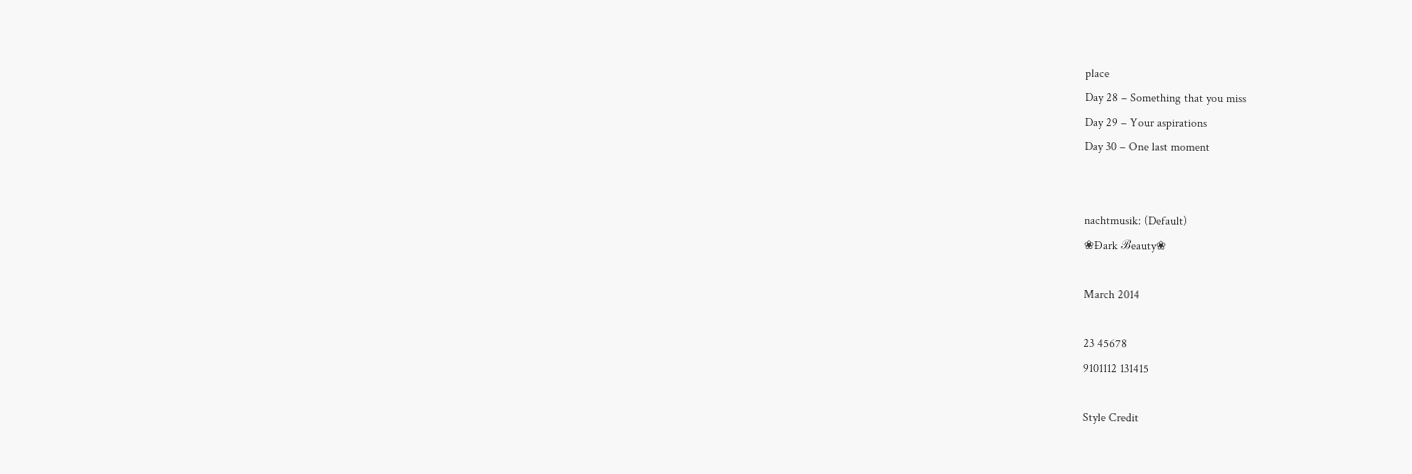place
Day 28 – Something that you miss
Day 29 – Your aspirations
Day 30 – One last moment


nachtmusik: (Default)
❀Ðark ℬeauty❀

March 2014

23 45678
9101112 131415

Style Credit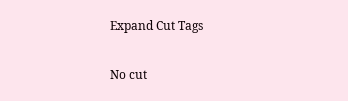Expand Cut Tags

No cut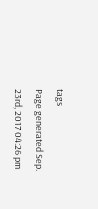tags
Page generated Sep. 23rd, 2017 04:26 pm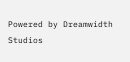Powered by Dreamwidth Studios